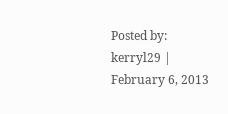Posted by: kerryl29 | February 6, 2013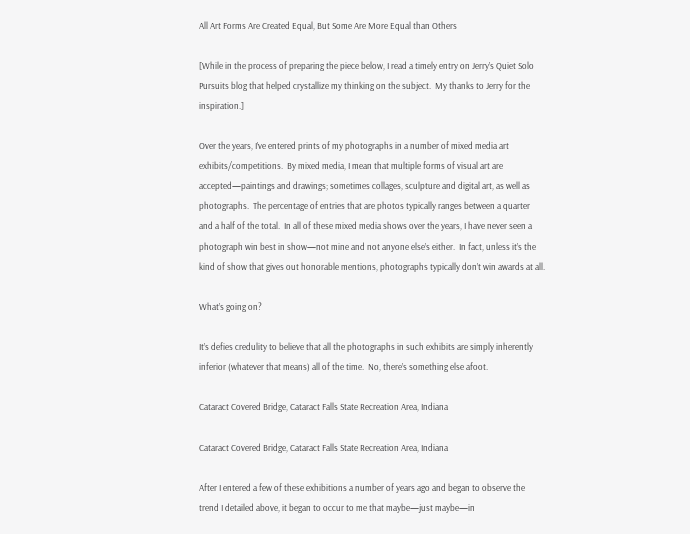All Art Forms Are Created Equal, But Some Are More Equal than Others

[While in the process of preparing the piece below, I read a timely entry on Jerry’s Quiet Solo Pursuits blog that helped crystallize my thinking on the subject.  My thanks to Jerry for the inspiration.]

Over the years, I’ve entered prints of my photographs in a number of mixed media art exhibits/competitions.  By mixed media, I mean that multiple forms of visual art are accepted—paintings and drawings; sometimes collages, sculpture and digital art, as well as photographs.  The percentage of entries that are photos typically ranges between a quarter and a half of the total.  In all of these mixed media shows over the years, I have never seen a photograph win best in show—not mine and not anyone else’s either.  In fact, unless it’s the kind of show that gives out honorable mentions, photographs typically don’t win awards at all.

What’s going on?

It’s defies credulity to believe that all the photographs in such exhibits are simply inherently inferior (whatever that means) all of the time.  No, there’s something else afoot.

Cataract Covered Bridge, Cataract Falls State Recreation Area, Indiana

Cataract Covered Bridge, Cataract Falls State Recreation Area, Indiana

After I entered a few of these exhibitions a number of years ago and began to observe the trend I detailed above, it began to occur to me that maybe—just maybe—in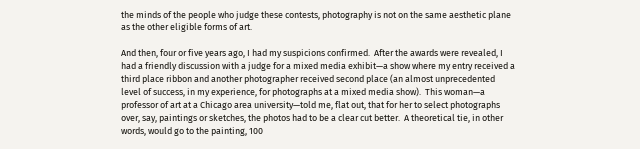the minds of the people who judge these contests, photography is not on the same aesthetic plane as the other eligible forms of art.

And then, four or five years ago, I had my suspicions confirmed.  After the awards were revealed, I had a friendly discussion with a judge for a mixed media exhibit—a show where my entry received a third place ribbon and another photographer received second place (an almost unprecedented level of success, in my experience, for photographs at a mixed media show).  This woman—a professor of art at a Chicago area university—told me, flat out, that for her to select photographs over, say, paintings or sketches, the photos had to be a clear cut better.  A theoretical tie, in other words, would go to the painting, 100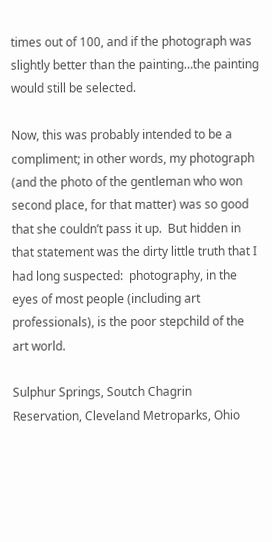times out of 100, and if the photograph was slightly better than the painting…the painting would still be selected.

Now, this was probably intended to be a compliment; in other words, my photograph (and the photo of the gentleman who won second place, for that matter) was so good that she couldn’t pass it up.  But hidden in that statement was the dirty little truth that I had long suspected:  photography, in the eyes of most people (including art professionals), is the poor stepchild of the art world.

Sulphur Springs, Soutch Chagrin Reservation, Cleveland Metroparks, Ohio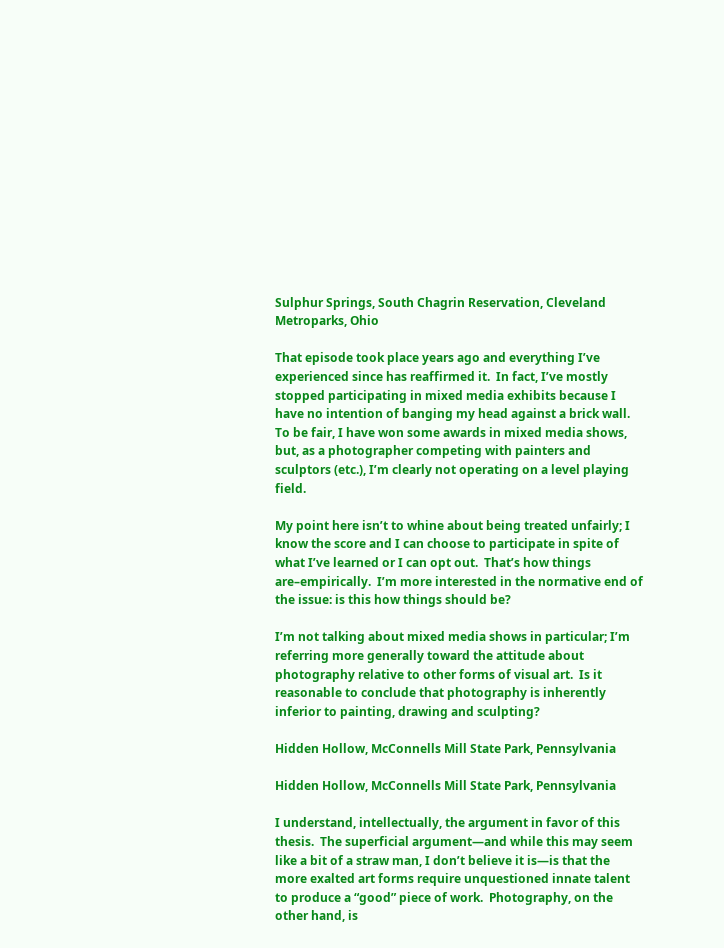Sulphur Springs, South Chagrin Reservation, Cleveland Metroparks, Ohio

That episode took place years ago and everything I’ve experienced since has reaffirmed it.  In fact, I’ve mostly stopped participating in mixed media exhibits because I have no intention of banging my head against a brick wall.  To be fair, I have won some awards in mixed media shows, but, as a photographer competing with painters and sculptors (etc.), I’m clearly not operating on a level playing field.

My point here isn’t to whine about being treated unfairly; I know the score and I can choose to participate in spite of what I’ve learned or I can opt out.  That’s how things are–empirically.  I’m more interested in the normative end of the issue: is this how things should be?

I’m not talking about mixed media shows in particular; I’m referring more generally toward the attitude about photography relative to other forms of visual art.  Is it reasonable to conclude that photography is inherently inferior to painting, drawing and sculpting?

Hidden Hollow, McConnells Mill State Park, Pennsylvania

Hidden Hollow, McConnells Mill State Park, Pennsylvania

I understand, intellectually, the argument in favor of this thesis.  The superficial argument—and while this may seem like a bit of a straw man, I don’t believe it is—is that the more exalted art forms require unquestioned innate talent to produce a “good” piece of work.  Photography, on the other hand, is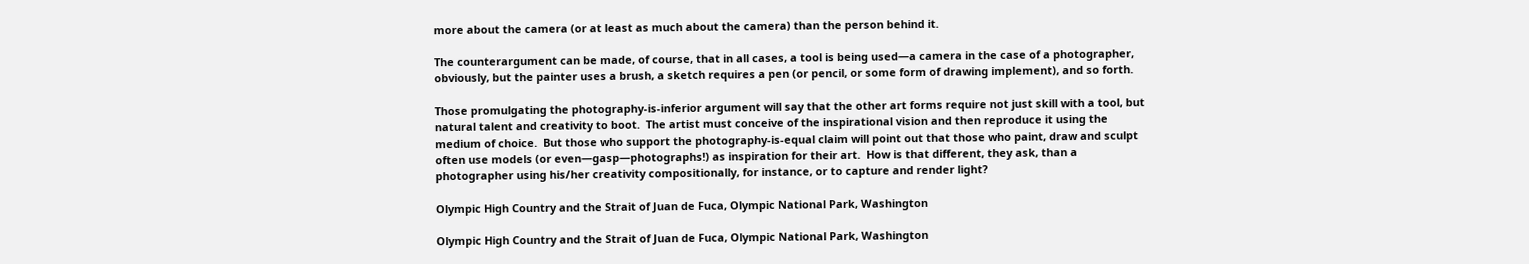more about the camera (or at least as much about the camera) than the person behind it.

The counterargument can be made, of course, that in all cases, a tool is being used—a camera in the case of a photographer, obviously, but the painter uses a brush, a sketch requires a pen (or pencil, or some form of drawing implement), and so forth.

Those promulgating the photography-is-inferior argument will say that the other art forms require not just skill with a tool, but natural talent and creativity to boot.  The artist must conceive of the inspirational vision and then reproduce it using the medium of choice.  But those who support the photography-is-equal claim will point out that those who paint, draw and sculpt often use models (or even—gasp—photographs!) as inspiration for their art.  How is that different, they ask, than a photographer using his/her creativity compositionally, for instance, or to capture and render light?

Olympic High Country and the Strait of Juan de Fuca, Olympic National Park, Washington

Olympic High Country and the Strait of Juan de Fuca, Olympic National Park, Washington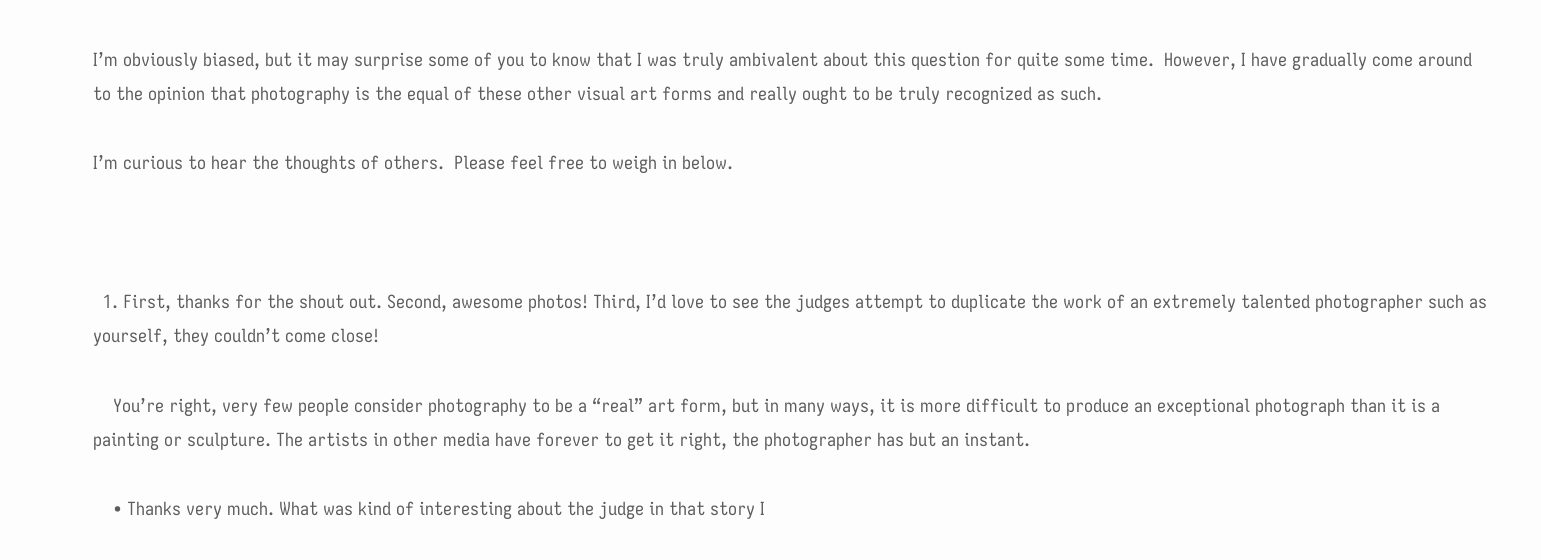I’m obviously biased, but it may surprise some of you to know that I was truly ambivalent about this question for quite some time.  However, I have gradually come around to the opinion that photography is the equal of these other visual art forms and really ought to be truly recognized as such.

I’m curious to hear the thoughts of others.  Please feel free to weigh in below.



  1. First, thanks for the shout out. Second, awesome photos! Third, I’d love to see the judges attempt to duplicate the work of an extremely talented photographer such as yourself, they couldn’t come close!

    You’re right, very few people consider photography to be a “real” art form, but in many ways, it is more difficult to produce an exceptional photograph than it is a painting or sculpture. The artists in other media have forever to get it right, the photographer has but an instant.

    • Thanks very much. What was kind of interesting about the judge in that story I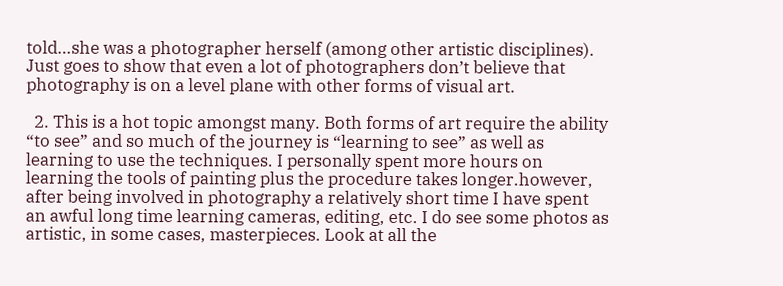told…she was a photographer herself (among other artistic disciplines). Just goes to show that even a lot of photographers don’t believe that photography is on a level plane with other forms of visual art.

  2. This is a hot topic amongst many. Both forms of art require the ability “to see” and so much of the journey is “learning to see” as well as learning to use the techniques. I personally spent more hours on learning the tools of painting plus the procedure takes longer.however, after being involved in photography a relatively short time I have spent an awful long time learning cameras, editing, etc. I do see some photos as artistic, in some cases, masterpieces. Look at all the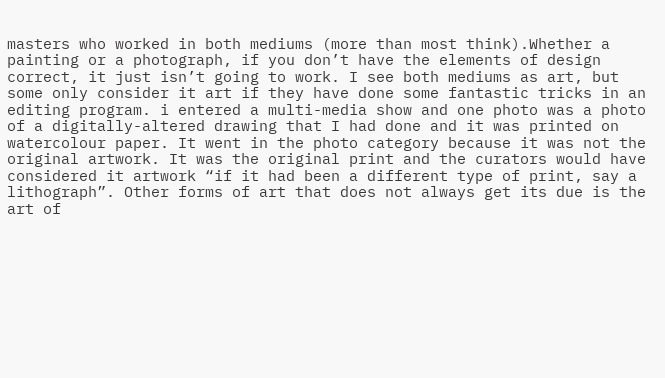masters who worked in both mediums (more than most think).Whether a painting or a photograph, if you don’t have the elements of design correct, it just isn’t going to work. I see both mediums as art, but some only consider it art if they have done some fantastic tricks in an editing program. i entered a multi-media show and one photo was a photo of a digitally-altered drawing that I had done and it was printed on watercolour paper. It went in the photo category because it was not the original artwork. It was the original print and the curators would have considered it artwork “if it had been a different type of print, say a lithograph”. Other forms of art that does not always get its due is the art of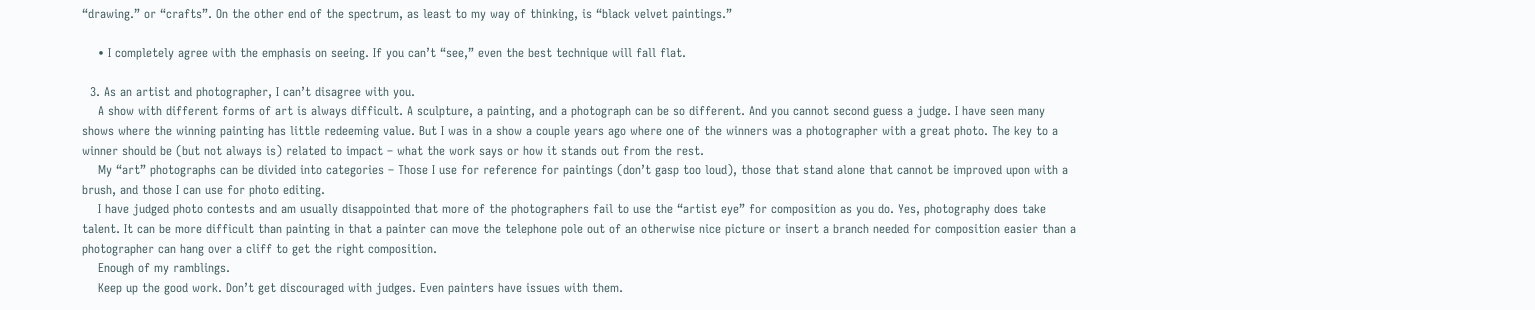“drawing.” or “crafts”. On the other end of the spectrum, as least to my way of thinking, is “black velvet paintings.”

    • I completely agree with the emphasis on seeing. If you can’t “see,” even the best technique will fall flat.

  3. As an artist and photographer, I can’t disagree with you.
    A show with different forms of art is always difficult. A sculpture, a painting, and a photograph can be so different. And you cannot second guess a judge. I have seen many shows where the winning painting has little redeeming value. But I was in a show a couple years ago where one of the winners was a photographer with a great photo. The key to a winner should be (but not always is) related to impact – what the work says or how it stands out from the rest.
    My “art” photographs can be divided into categories – Those I use for reference for paintings (don’t gasp too loud), those that stand alone that cannot be improved upon with a brush, and those I can use for photo editing.
    I have judged photo contests and am usually disappointed that more of the photographers fail to use the “artist eye” for composition as you do. Yes, photography does take talent. It can be more difficult than painting in that a painter can move the telephone pole out of an otherwise nice picture or insert a branch needed for composition easier than a photographer can hang over a cliff to get the right composition.
    Enough of my ramblings.
    Keep up the good work. Don’t get discouraged with judges. Even painters have issues with them.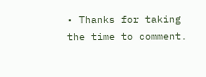• Thanks for taking the time to comment.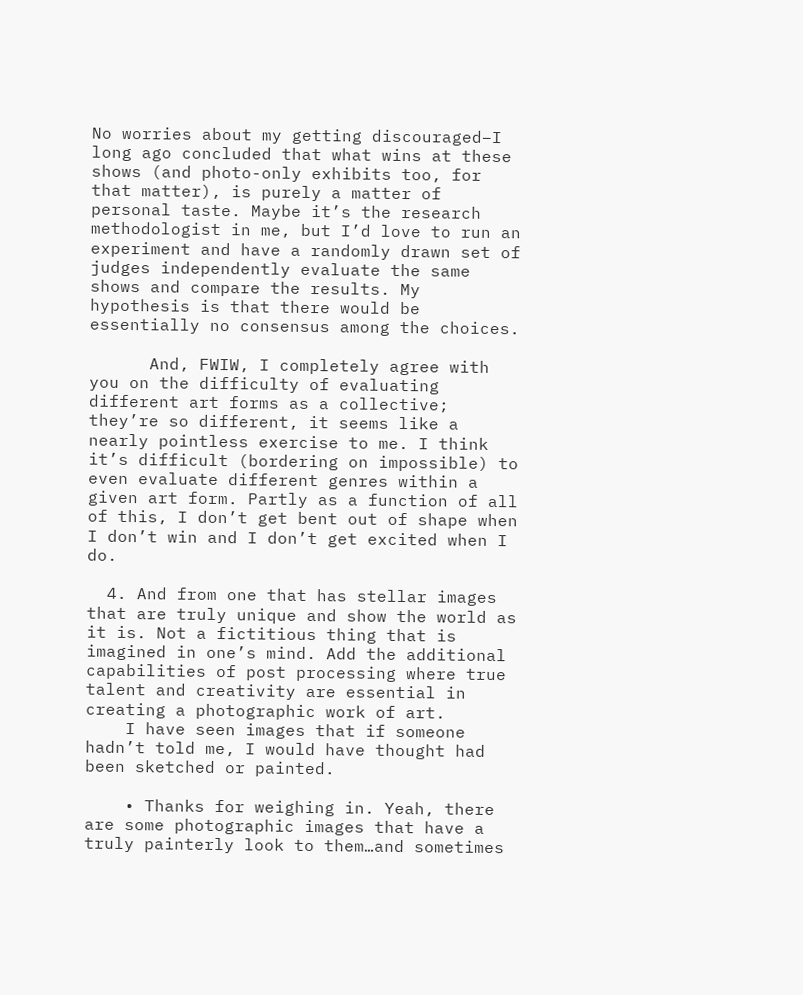No worries about my getting discouraged–I long ago concluded that what wins at these shows (and photo-only exhibits too, for that matter), is purely a matter of personal taste. Maybe it’s the research methodologist in me, but I’d love to run an experiment and have a randomly drawn set of judges independently evaluate the same shows and compare the results. My hypothesis is that there would be essentially no consensus among the choices.

      And, FWIW, I completely agree with you on the difficulty of evaluating different art forms as a collective; they’re so different, it seems like a nearly pointless exercise to me. I think it’s difficult (bordering on impossible) to even evaluate different genres within a given art form. Partly as a function of all of this, I don’t get bent out of shape when I don’t win and I don’t get excited when I do.

  4. And from one that has stellar images that are truly unique and show the world as it is. Not a fictitious thing that is imagined in one’s mind. Add the additional capabilities of post processing where true talent and creativity are essential in creating a photographic work of art.
    I have seen images that if someone hadn’t told me, I would have thought had been sketched or painted.

    • Thanks for weighing in. Yeah, there are some photographic images that have a truly painterly look to them…and sometimes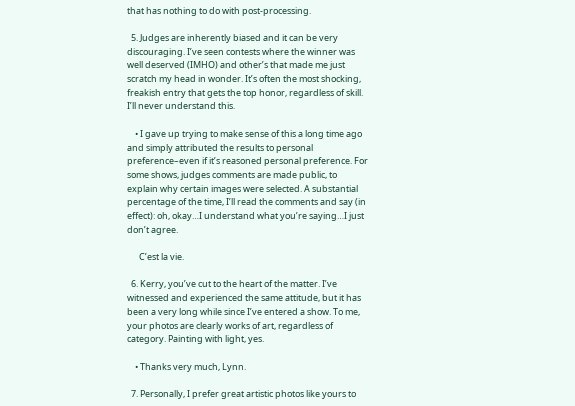that has nothing to do with post-processing.

  5. Judges are inherently biased and it can be very discouraging. I’ve seen contests where the winner was well deserved (IMHO) and other’s that made me just scratch my head in wonder. It’s often the most shocking, freakish entry that gets the top honor, regardless of skill. I’ll never understand this.

    • I gave up trying to make sense of this a long time ago and simply attributed the results to personal preference–even if it’s reasoned personal preference. For some shows, judges comments are made public, to explain why certain images were selected. A substantial percentage of the time, I’ll read the comments and say (in effect): oh, okay…I understand what you’re saying…I just don’t agree.

      C’est la vie.

  6. Kerry, you’ve cut to the heart of the matter. I’ve witnessed and experienced the same attitude, but it has been a very long while since I’ve entered a show. To me, your photos are clearly works of art, regardless of category. Painting with light, yes.

    • Thanks very much, Lynn.

  7. Personally, I prefer great artistic photos like yours to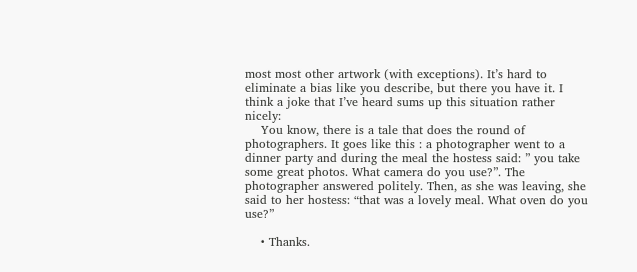most most other artwork (with exceptions). It’s hard to eliminate a bias like you describe, but there you have it. I think a joke that I’ve heard sums up this situation rather nicely:
    You know, there is a tale that does the round of photographers. It goes like this : a photographer went to a dinner party and during the meal the hostess said: ” you take some great photos. What camera do you use?”. The photographer answered politely. Then, as she was leaving, she said to her hostess: “that was a lovely meal. What oven do you use?”

    • Thanks.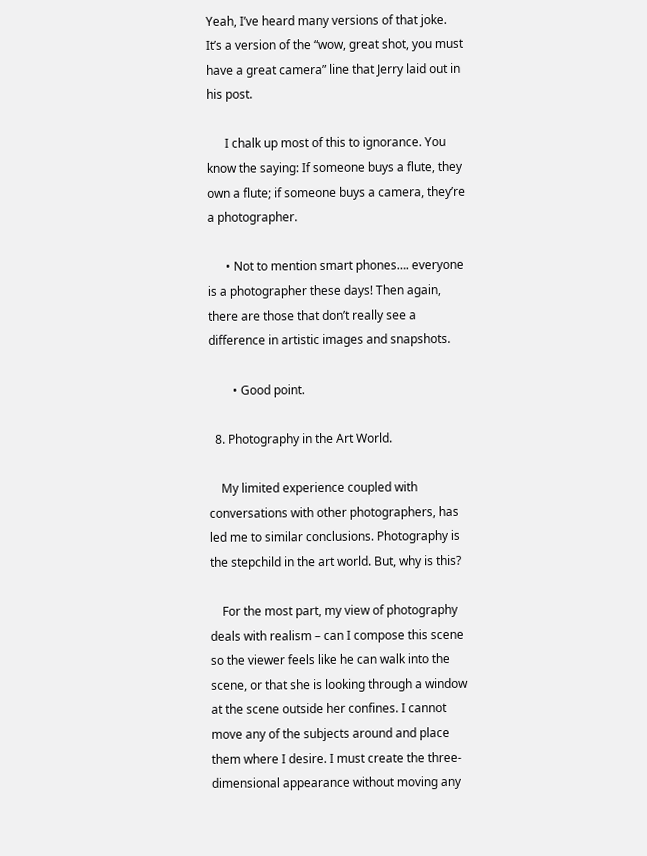Yeah, I’ve heard many versions of that joke. It’s a version of the “wow, great shot, you must have a great camera” line that Jerry laid out in his post.

      I chalk up most of this to ignorance. You know the saying: If someone buys a flute, they own a flute; if someone buys a camera, they’re a photographer.

      • Not to mention smart phones…. everyone is a photographer these days! Then again, there are those that don’t really see a difference in artistic images and snapshots.

        • Good point.

  8. Photography in the Art World.

    My limited experience coupled with conversations with other photographers, has led me to similar conclusions. Photography is the stepchild in the art world. But, why is this?

    For the most part, my view of photography deals with realism – can I compose this scene so the viewer feels like he can walk into the scene, or that she is looking through a window at the scene outside her confines. I cannot move any of the subjects around and place them where I desire. I must create the three-dimensional appearance without moving any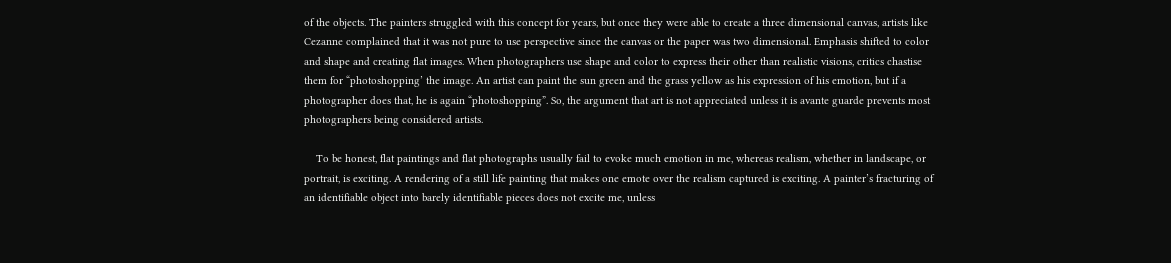of the objects. The painters struggled with this concept for years, but once they were able to create a three dimensional canvas, artists like Cezanne complained that it was not pure to use perspective since the canvas or the paper was two dimensional. Emphasis shifted to color and shape and creating flat images. When photographers use shape and color to express their other than realistic visions, critics chastise them for “photoshopping’ the image. An artist can paint the sun green and the grass yellow as his expression of his emotion, but if a photographer does that, he is again “photoshopping”. So, the argument that art is not appreciated unless it is avante guarde prevents most photographers being considered artists.

    To be honest, flat paintings and flat photographs usually fail to evoke much emotion in me, whereas realism, whether in landscape, or portrait, is exciting. A rendering of a still life painting that makes one emote over the realism captured is exciting. A painter’s fracturing of an identifiable object into barely identifiable pieces does not excite me, unless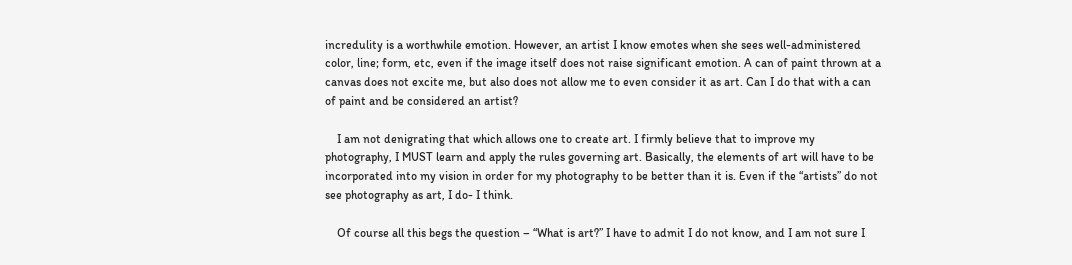incredulity is a worthwhile emotion. However, an artist I know emotes when she sees well-administered color, line; form, etc, even if the image itself does not raise significant emotion. A can of paint thrown at a canvas does not excite me, but also does not allow me to even consider it as art. Can I do that with a can of paint and be considered an artist?

    I am not denigrating that which allows one to create art. I firmly believe that to improve my photography, I MUST learn and apply the rules governing art. Basically, the elements of art will have to be incorporated into my vision in order for my photography to be better than it is. Even if the “artists” do not see photography as art, I do- I think.

    Of course all this begs the question – “What is art?” I have to admit I do not know, and I am not sure I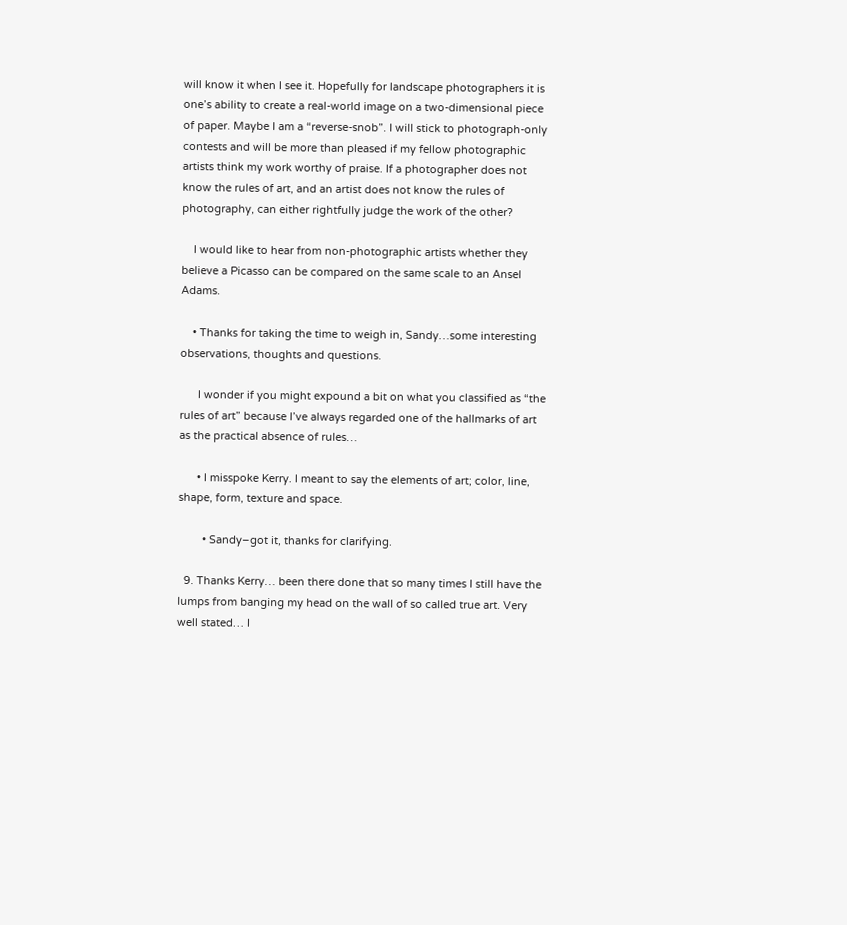will know it when I see it. Hopefully for landscape photographers it is one’s ability to create a real-world image on a two-dimensional piece of paper. Maybe I am a “reverse-snob”. I will stick to photograph-only contests and will be more than pleased if my fellow photographic artists think my work worthy of praise. If a photographer does not know the rules of art, and an artist does not know the rules of photography, can either rightfully judge the work of the other?

    I would like to hear from non-photographic artists whether they believe a Picasso can be compared on the same scale to an Ansel Adams.

    • Thanks for taking the time to weigh in, Sandy…some interesting observations, thoughts and questions.

      I wonder if you might expound a bit on what you classified as “the rules of art” because I’ve always regarded one of the hallmarks of art as the practical absence of rules…

      • I misspoke Kerry. I meant to say the elements of art; color, line, shape, form, texture and space.

        • Sandy–got it, thanks for clarifying.

  9. Thanks Kerry… been there done that so many times I still have the lumps from banging my head on the wall of so called true art. Very well stated… I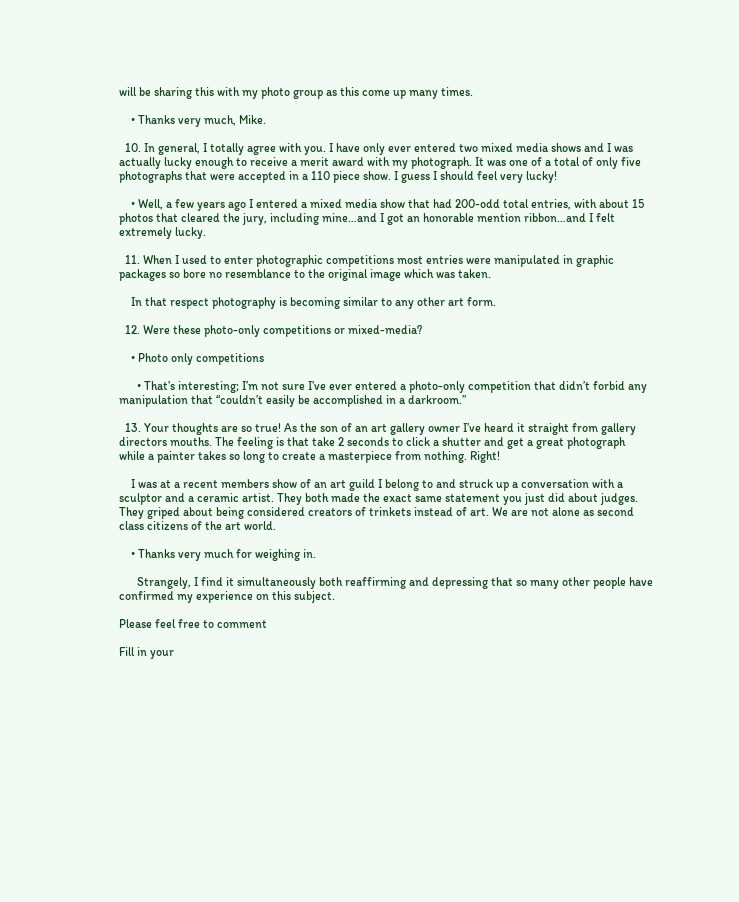will be sharing this with my photo group as this come up many times.

    • Thanks very much, Mike.

  10. In general, I totally agree with you. I have only ever entered two mixed media shows and I was actually lucky enough to receive a merit award with my photograph. It was one of a total of only five photographs that were accepted in a 110 piece show. I guess I should feel very lucky!

    • Well, a few years ago I entered a mixed media show that had 200-odd total entries, with about 15 photos that cleared the jury, including mine…and I got an honorable mention ribbon…and I felt extremely lucky.

  11. When I used to enter photographic competitions most entries were manipulated in graphic packages so bore no resemblance to the original image which was taken.

    In that respect photography is becoming similar to any other art form.

  12. Were these photo-only competitions or mixed-media?

    • Photo only competitions

      • That’s interesting; I’m not sure I’ve ever entered a photo-only competition that didn’t forbid any manipulation that “couldn’t easily be accomplished in a darkroom.”

  13. Your thoughts are so true! As the son of an art gallery owner I’ve heard it straight from gallery directors mouths. The feeling is that take 2 seconds to click a shutter and get a great photograph while a painter takes so long to create a masterpiece from nothing. Right!

    I was at a recent members show of an art guild I belong to and struck up a conversation with a sculptor and a ceramic artist. They both made the exact same statement you just did about judges. They griped about being considered creators of trinkets instead of art. We are not alone as second class citizens of the art world.

    • Thanks very much for weighing in.

      Strangely, I find it simultaneously both reaffirming and depressing that so many other people have confirmed my experience on this subject.

Please feel free to comment

Fill in your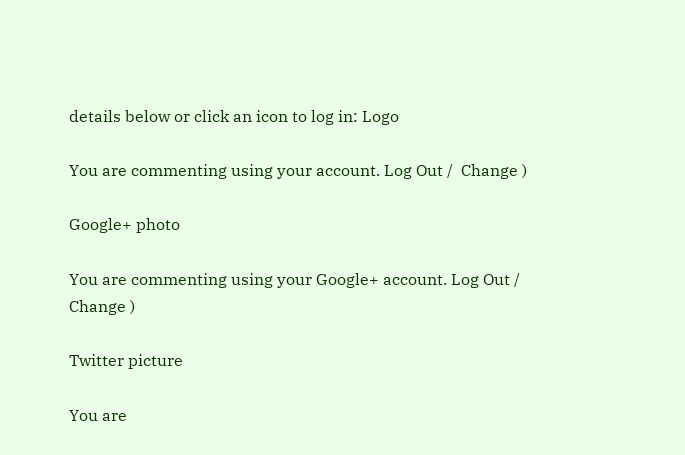details below or click an icon to log in: Logo

You are commenting using your account. Log Out /  Change )

Google+ photo

You are commenting using your Google+ account. Log Out /  Change )

Twitter picture

You are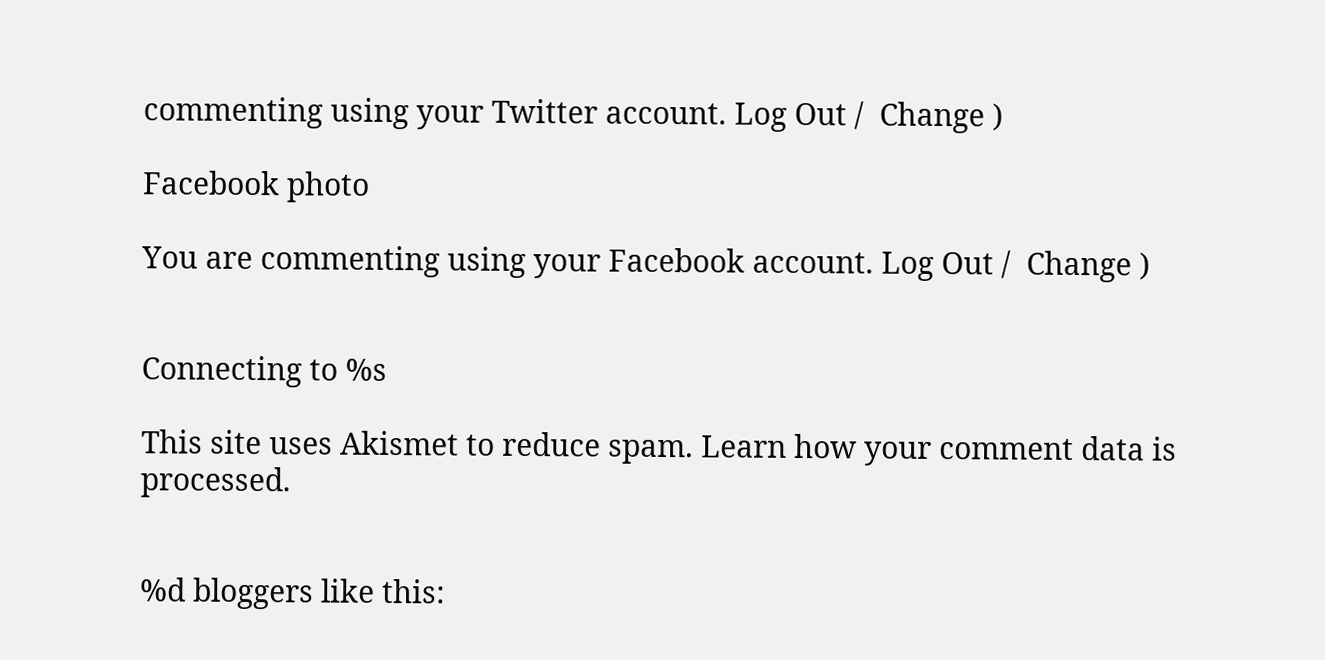commenting using your Twitter account. Log Out /  Change )

Facebook photo

You are commenting using your Facebook account. Log Out /  Change )


Connecting to %s

This site uses Akismet to reduce spam. Learn how your comment data is processed.


%d bloggers like this: